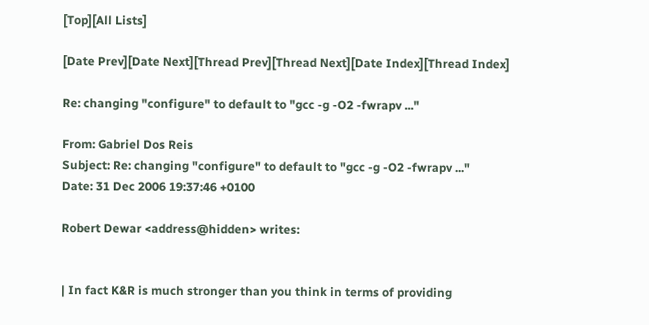[Top][All Lists]

[Date Prev][Date Next][Thread Prev][Thread Next][Date Index][Thread Index]

Re: changing "configure" to default to "gcc -g -O2 -fwrapv ..."

From: Gabriel Dos Reis
Subject: Re: changing "configure" to default to "gcc -g -O2 -fwrapv ..."
Date: 31 Dec 2006 19:37:46 +0100

Robert Dewar <address@hidden> writes:


| In fact K&R is much stronger than you think in terms of providing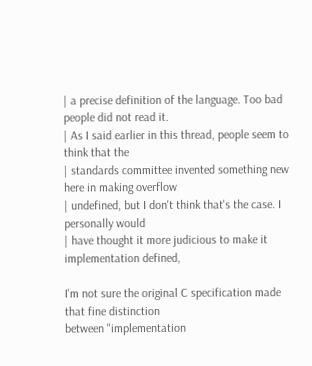| a precise definition of the language. Too bad people did not read it.
| As I said earlier in this thread, people seem to think that the
| standards committee invented something new here in making overflow
| undefined, but I don't think that's the case. I personally would
| have thought it more judicious to make it implementation defined,

I'm not sure the original C specification made that fine distinction
between "implementation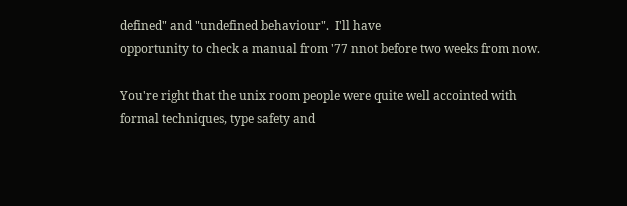defined" and "undefined behaviour".  I'll have
opportunity to check a manual from '77 nnot before two weeks from now.

You're right that the unix room people were quite well accointed with
formal techniques, type safety and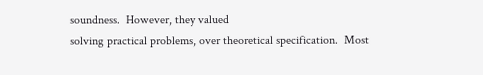soundness.  However, they valued
solving practical problems, over theoretical specification.  Most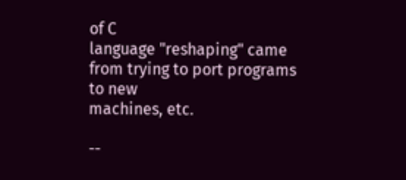of C
language "reshaping" came from trying to port programs to new
machines, etc.

--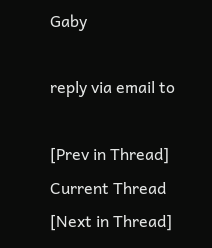Gaby

reply via email to

[Prev in Thread] Current Thread [Next in Thread]